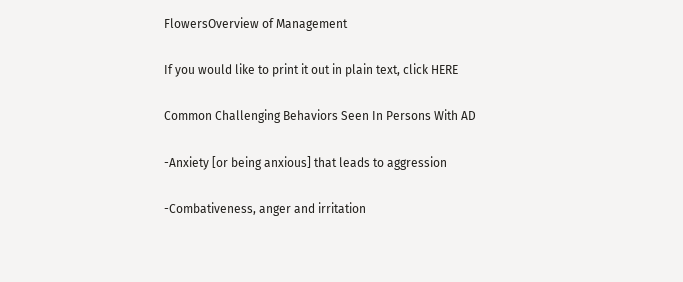FlowersOverview of Management

If you would like to print it out in plain text, click HERE

Common Challenging Behaviors Seen In Persons With AD

-Anxiety [or being anxious] that leads to aggression

-Combativeness, anger and irritation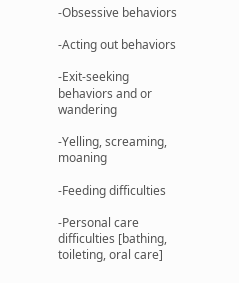-Obsessive behaviors

-Acting out behaviors

-Exit-seeking behaviors and or wandering

-Yelling, screaming, moaning

-Feeding difficulties

-Personal care difficulties [bathing, toileting, oral care]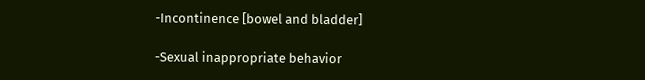-Incontinence [bowel and bladder]

-Sexual inappropriate behavior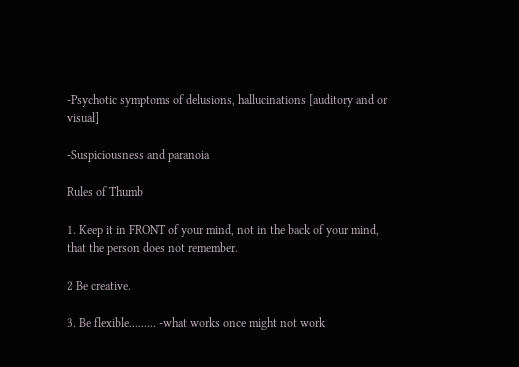-Psychotic symptoms of delusions, hallucinations [auditory and or visual]

-Suspiciousness and paranoia

Rules of Thumb

1. Keep it in FRONT of your mind, not in the back of your mind, that the person does not remember.

2 Be creative.

3. Be flexible......... -what works once might not work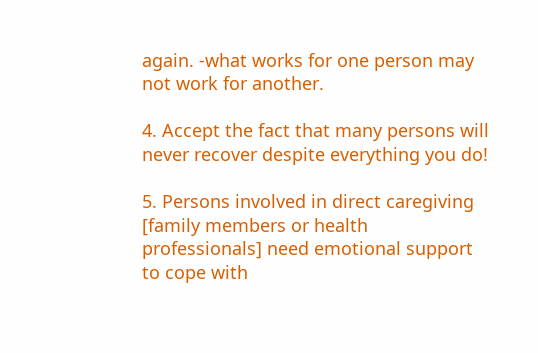again. -what works for one person may not work for another.

4. Accept the fact that many persons will never recover despite everything you do!

5. Persons involved in direct caregiving [family members or health professionals] need emotional support to cope with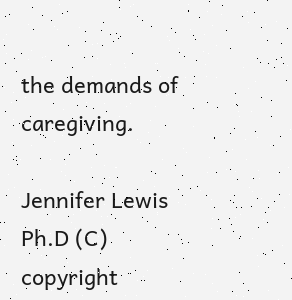the demands of caregiving.

Jennifer Lewis Ph.D (C) copyright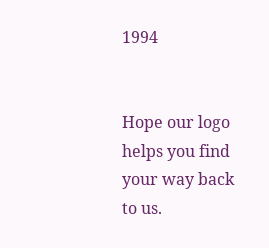1994


Hope our logo helps you find your way back to us.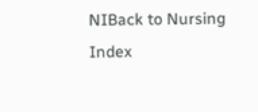NIBack to Nursing Index